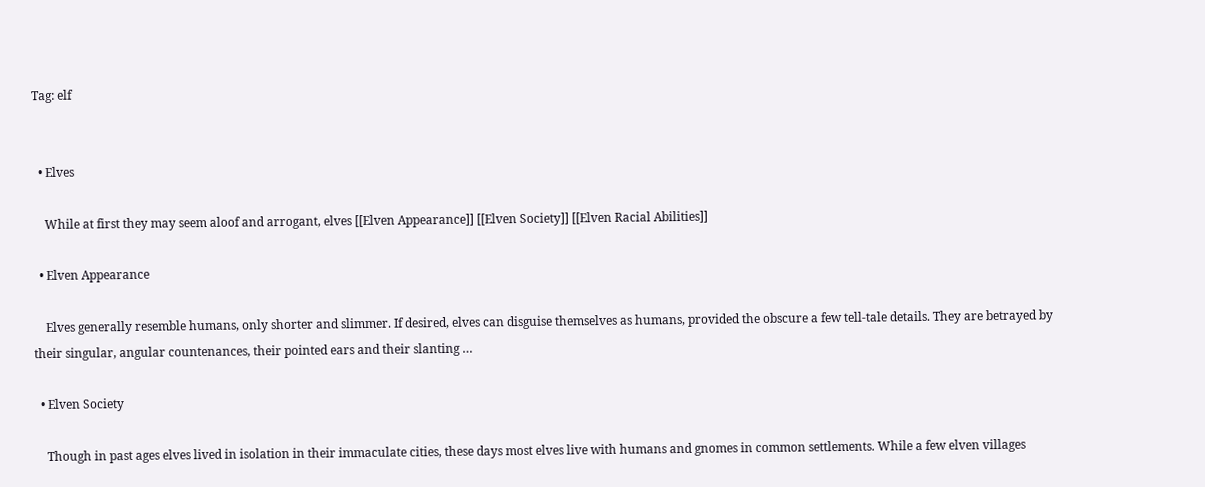Tag: elf


  • Elves

    While at first they may seem aloof and arrogant, elves [[Elven Appearance]] [[Elven Society]] [[Elven Racial Abilities]]

  • Elven Appearance

    Elves generally resemble humans, only shorter and slimmer. If desired, elves can disguise themselves as humans, provided the obscure a few tell-tale details. They are betrayed by their singular, angular countenances, their pointed ears and their slanting …

  • Elven Society

    Though in past ages elves lived in isolation in their immaculate cities, these days most elves live with humans and gnomes in common settlements. While a few elven villages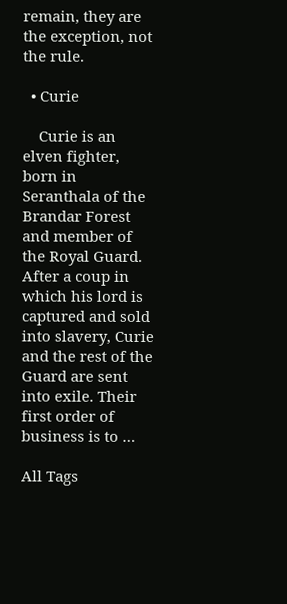remain, they are the exception, not the rule.

  • Curie

    Curie is an elven fighter, born in Seranthala of the Brandar Forest and member of the Royal Guard. After a coup in which his lord is captured and sold into slavery, Curie and the rest of the Guard are sent into exile. Their first order of business is to …

All Tags